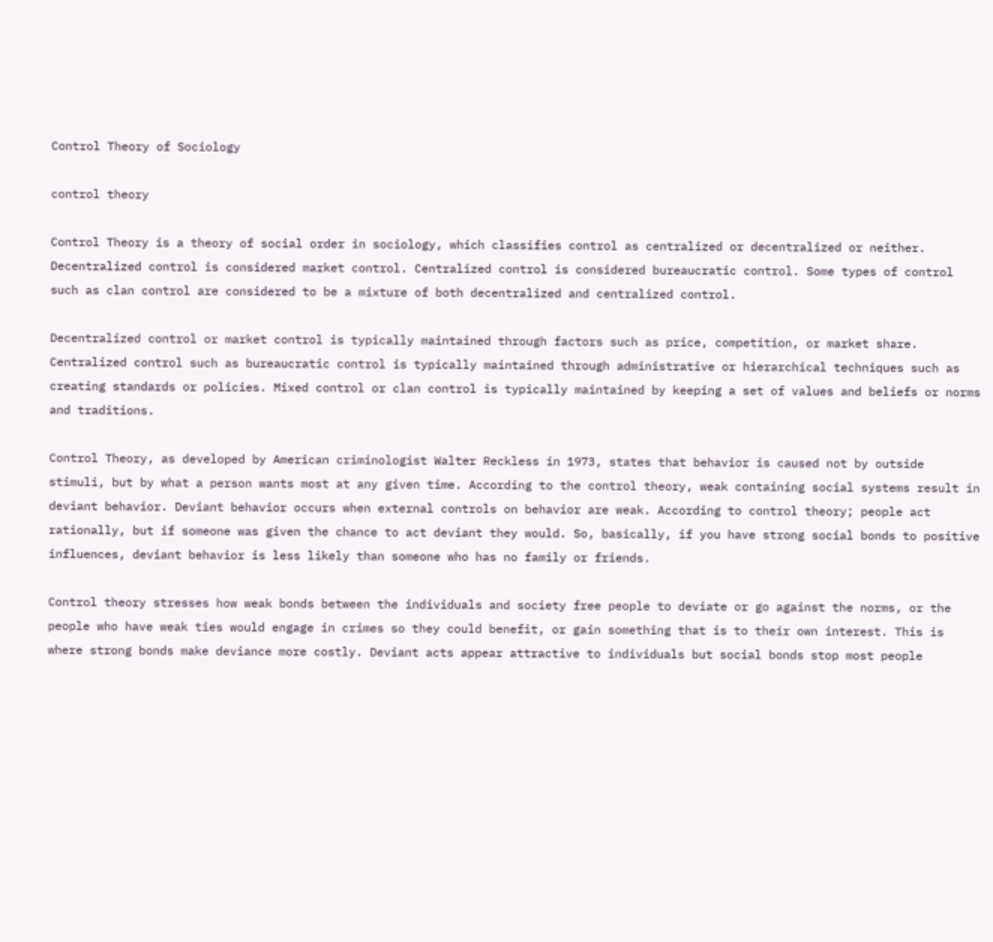Control Theory of Sociology

control theory

Control Theory is a theory of social order in sociology, which classifies control as centralized or decentralized or neither. Decentralized control is considered market control. Centralized control is considered bureaucratic control. Some types of control such as clan control are considered to be a mixture of both decentralized and centralized control.

Decentralized control or market control is typically maintained through factors such as price, competition, or market share. Centralized control such as bureaucratic control is typically maintained through administrative or hierarchical techniques such as creating standards or policies. Mixed control or clan control is typically maintained by keeping a set of values and beliefs or norms and traditions.

Control Theory, as developed by American criminologist Walter Reckless in 1973, states that behavior is caused not by outside stimuli, but by what a person wants most at any given time. According to the control theory, weak containing social systems result in deviant behavior. Deviant behavior occurs when external controls on behavior are weak. According to control theory; people act rationally, but if someone was given the chance to act deviant they would. So, basically, if you have strong social bonds to positive influences, deviant behavior is less likely than someone who has no family or friends.

Control theory stresses how weak bonds between the individuals and society free people to deviate or go against the norms, or the people who have weak ties would engage in crimes so they could benefit, or gain something that is to their own interest. This is where strong bonds make deviance more costly. Deviant acts appear attractive to individuals but social bonds stop most people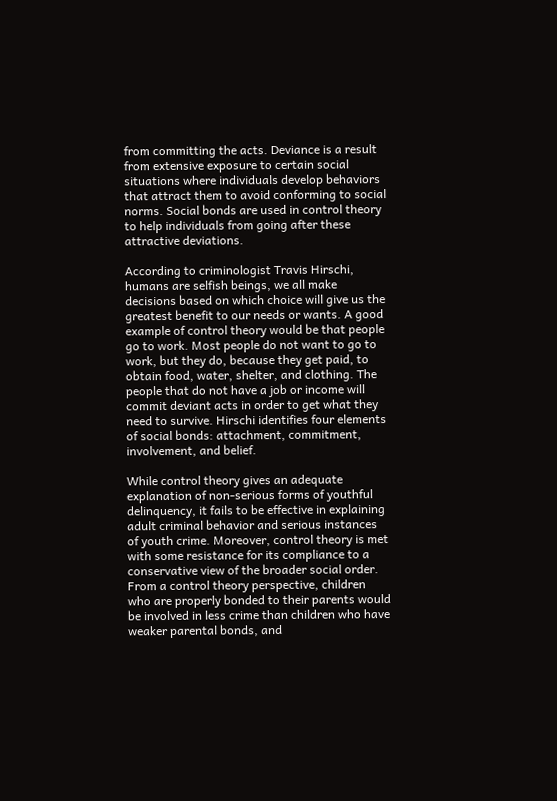from committing the acts. Deviance is a result from extensive exposure to certain social situations where individuals develop behaviors that attract them to avoid conforming to social norms. Social bonds are used in control theory to help individuals from going after these attractive deviations.

According to criminologist Travis Hirschi, humans are selfish beings, we all make decisions based on which choice will give us the greatest benefit to our needs or wants. A good example of control theory would be that people go to work. Most people do not want to go to work, but they do, because they get paid, to obtain food, water, shelter, and clothing. The people that do not have a job or income will commit deviant acts in order to get what they need to survive. Hirschi identifies four elements of social bonds: attachment, commitment, involvement, and belief.

While control theory gives an adequate explanation of non-serious forms of youthful delinquency, it fails to be effective in explaining adult criminal behavior and serious instances of youth crime. Moreover, control theory is met with some resistance for its compliance to a conservative view of the broader social order. From a control theory perspective, children who are properly bonded to their parents would be involved in less crime than children who have weaker parental bonds, and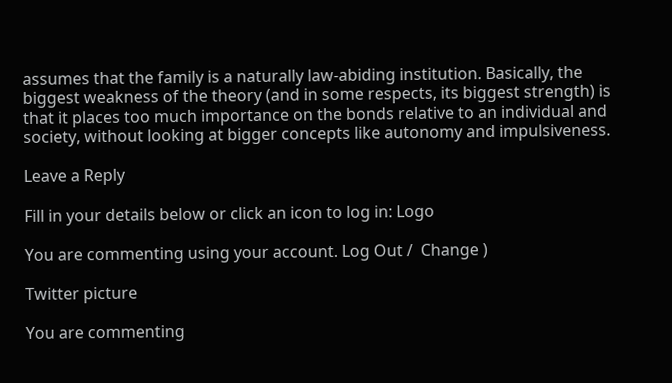assumes that the family is a naturally law-abiding institution. Basically, the biggest weakness of the theory (and in some respects, its biggest strength) is that it places too much importance on the bonds relative to an individual and society, without looking at bigger concepts like autonomy and impulsiveness.

Leave a Reply

Fill in your details below or click an icon to log in: Logo

You are commenting using your account. Log Out /  Change )

Twitter picture

You are commenting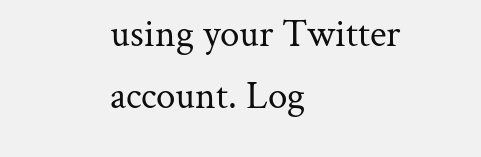using your Twitter account. Log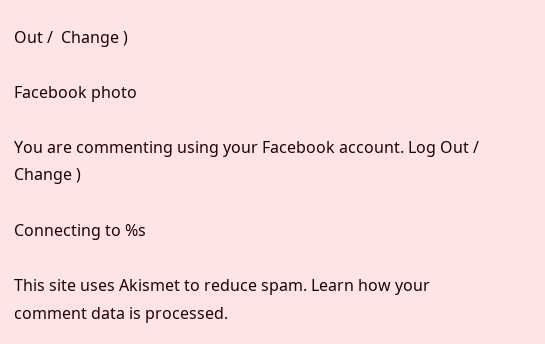Out /  Change )

Facebook photo

You are commenting using your Facebook account. Log Out /  Change )

Connecting to %s

This site uses Akismet to reduce spam. Learn how your comment data is processed.